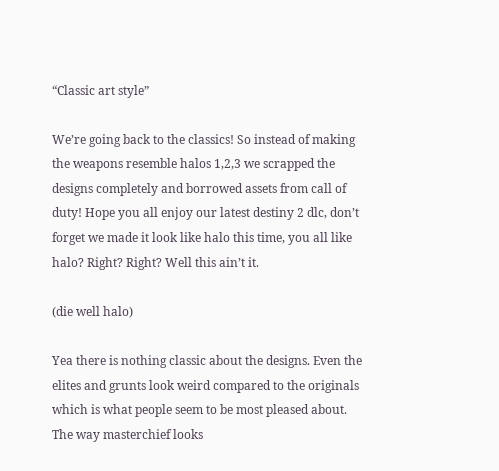“Classic art style”

We’re going back to the classics! So instead of making the weapons resemble halos 1,2,3 we scrapped the designs completely and borrowed assets from call of duty! Hope you all enjoy our latest destiny 2 dlc, don’t forget we made it look like halo this time, you all like halo? Right? Right? Well this ain’t it.

(die well halo)

Yea there is nothing classic about the designs. Even the elites and grunts look weird compared to the originals which is what people seem to be most pleased about. The way masterchief looks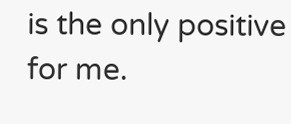is the only positive for me.